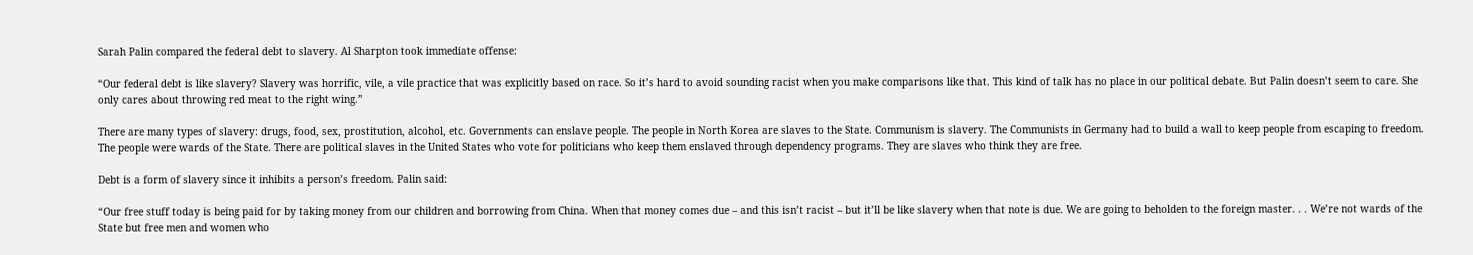Sarah Palin compared the federal debt to slavery. Al Sharpton took immediate offense:

“Our federal debt is like slavery? Slavery was horrific, vile, a vile practice that was explicitly based on race. So it’s hard to avoid sounding racist when you make comparisons like that. This kind of talk has no place in our political debate. But Palin doesn’t seem to care. She only cares about throwing red meat to the right wing.”

There are many types of slavery: drugs, food, sex, prostitution, alcohol, etc. Governments can enslave people. The people in North Korea are slaves to the State. Communism is slavery. The Communists in Germany had to build a wall to keep people from escaping to freedom. The people were wards of the State. There are political slaves in the United States who vote for politicians who keep them enslaved through dependency programs. They are slaves who think they are free.

Debt is a form of slavery since it inhibits a person’s freedom. Palin said:

“Our free stuff today is being paid for by taking money from our children and borrowing from China. When that money comes due – and this isn’t racist – but it’ll be like slavery when that note is due. We are going to beholden to the foreign master. . . We’re not wards of the State but free men and women who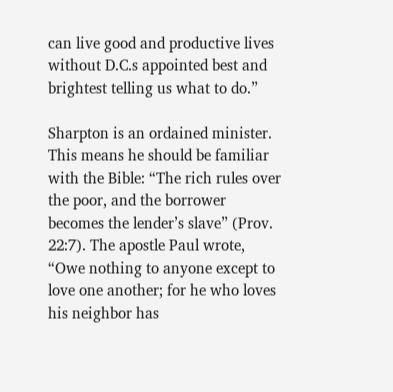can live good and productive lives without D.C.s appointed best and brightest telling us what to do.”

Sharpton is an ordained minister. This means he should be familiar with the Bible: “The rich rules over the poor, and the borrower becomes the lender’s slave” (Prov. 22:7). The apostle Paul wrote, “Owe nothing to anyone except to love one another; for he who loves his neighbor has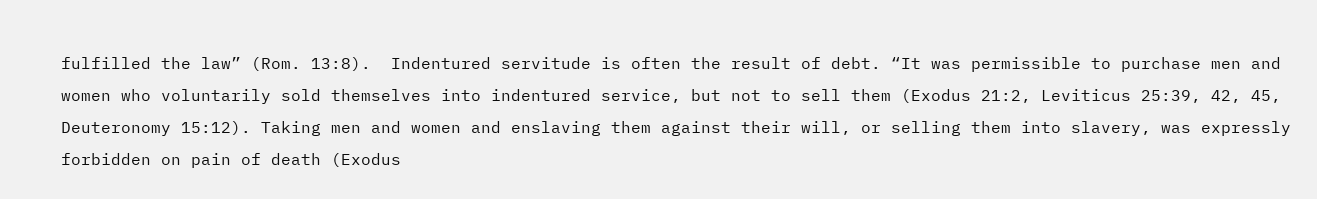fulfilled the law” (Rom. 13:8).  Indentured servitude is often the result of debt. “It was permissible to purchase men and women who voluntarily sold themselves into indentured service, but not to sell them (Exodus 21:2, Leviticus 25:39, 42, 45, Deuteronomy 15:12). Taking men and women and enslaving them against their will, or selling them into slavery, was expressly forbidden on pain of death (Exodus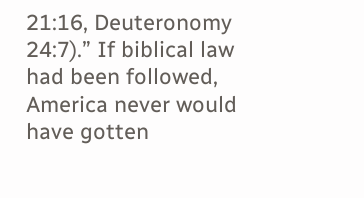21:16, Deuteronomy 24:7).” If biblical law had been followed, America never would have gotten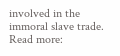involved in the immoral slave trade.
Read more: